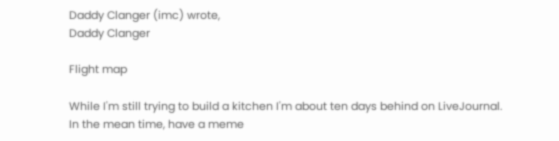Daddy Clanger (imc) wrote,
Daddy Clanger

Flight map

While I'm still trying to build a kitchen I'm about ten days behind on LiveJournal. In the mean time, have a meme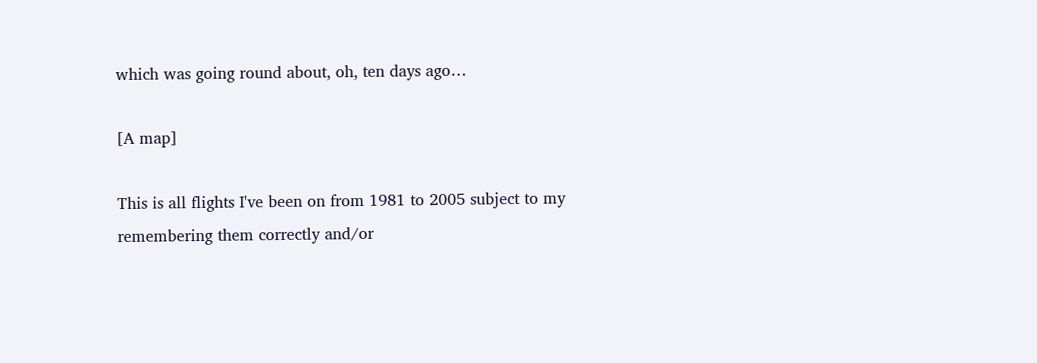which was going round about, oh, ten days ago…

[A map]

This is all flights I've been on from 1981 to 2005 subject to my remembering them correctly and/or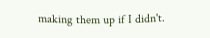making them up if I didn't.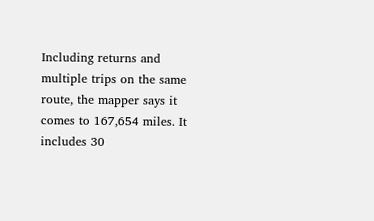Including returns and multiple trips on the same route, the mapper says it comes to 167,654 miles. It includes 30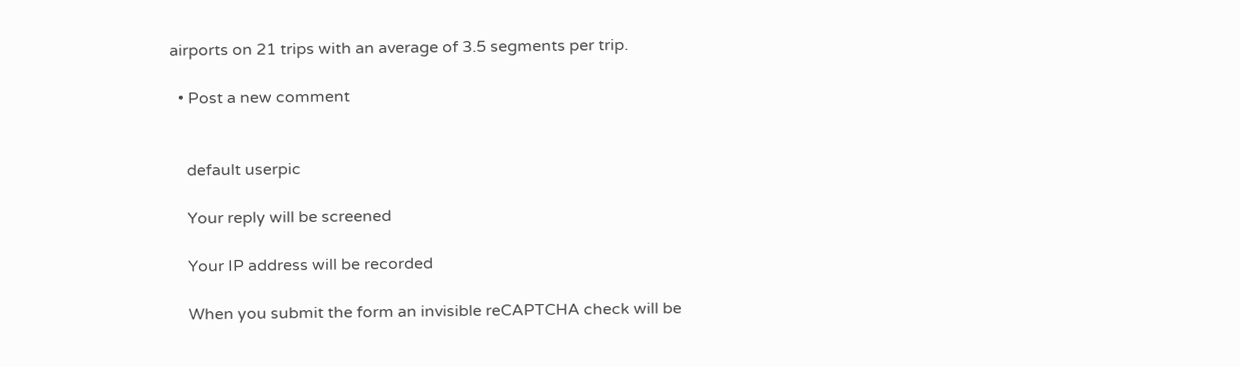airports on 21 trips with an average of 3.5 segments per trip.

  • Post a new comment


    default userpic

    Your reply will be screened

    Your IP address will be recorded

    When you submit the form an invisible reCAPTCHA check will be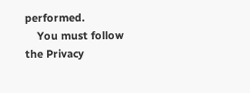performed.
    You must follow the Privacy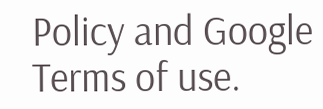Policy and Google Terms of use.